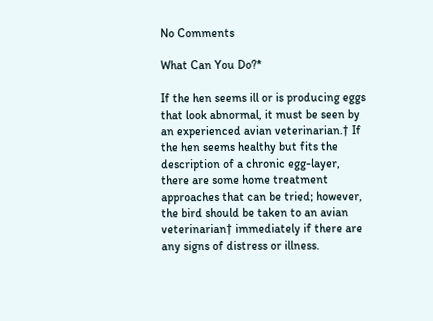No Comments

What Can You Do?*

If the hen seems ill or is producing eggs that look abnormal, it must be seen by an experienced avian veterinarian.† If the hen seems healthy but fits the description of a chronic egg-layer, there are some home treatment approaches that can be tried; however, the bird should be taken to an avian veterinarian† immediately if there are any signs of distress or illness.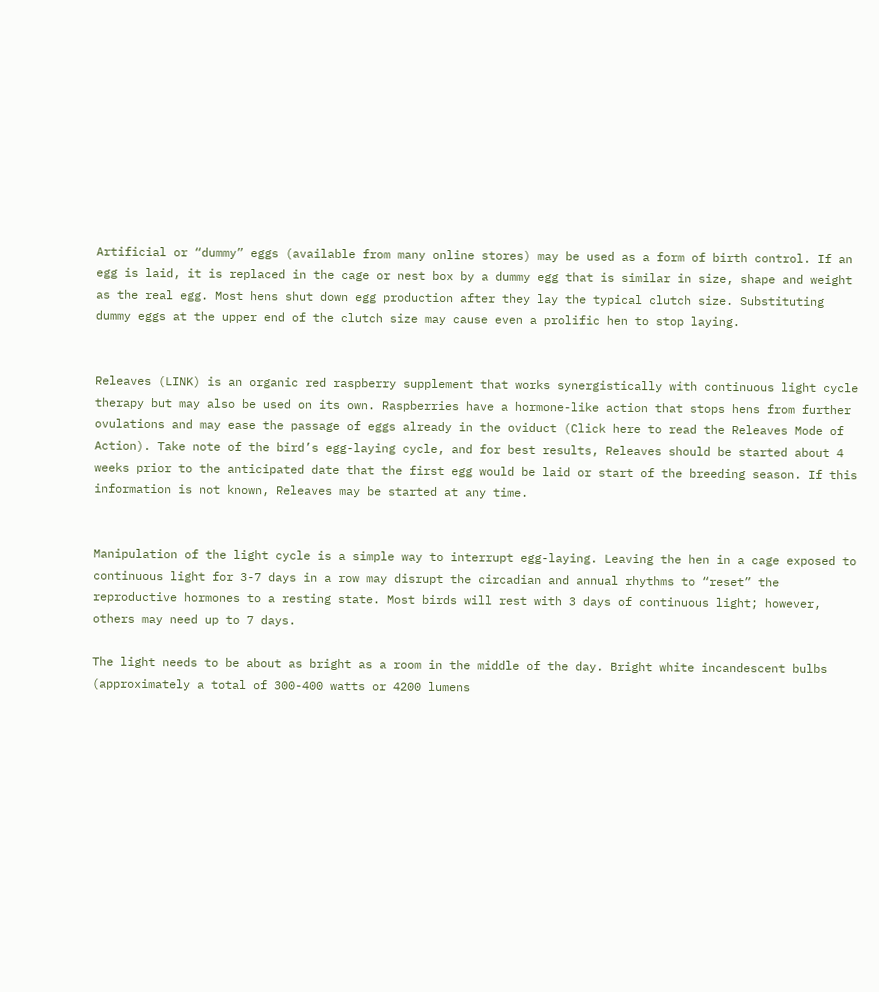Artificial or “dummy” eggs (available from many online stores) may be used as a form of birth control. If an egg is laid, it is replaced in the cage or nest box by a dummy egg that is similar in size, shape and weight as the real egg. Most hens shut down egg production after they lay the typical clutch size. Substituting dummy eggs at the upper end of the clutch size may cause even a prolific hen to stop laying.


Releaves (LINK) is an organic red raspberry supplement that works synergistically with continuous light cycle therapy but may also be used on its own. Raspberries have a hormone-like action that stops hens from further ovulations and may ease the passage of eggs already in the oviduct (Click here to read the Releaves Mode of Action). Take note of the bird’s egg-laying cycle, and for best results, Releaves should be started about 4 weeks prior to the anticipated date that the first egg would be laid or start of the breeding season. If this information is not known, Releaves may be started at any time.


Manipulation of the light cycle is a simple way to interrupt egg-laying. Leaving the hen in a cage exposed to continuous light for 3-7 days in a row may disrupt the circadian and annual rhythms to “reset” the reproductive hormones to a resting state. Most birds will rest with 3 days of continuous light; however, others may need up to 7 days.

The light needs to be about as bright as a room in the middle of the day. Bright white incandescent bulbs (approximately a total of 300-400 watts or 4200 lumens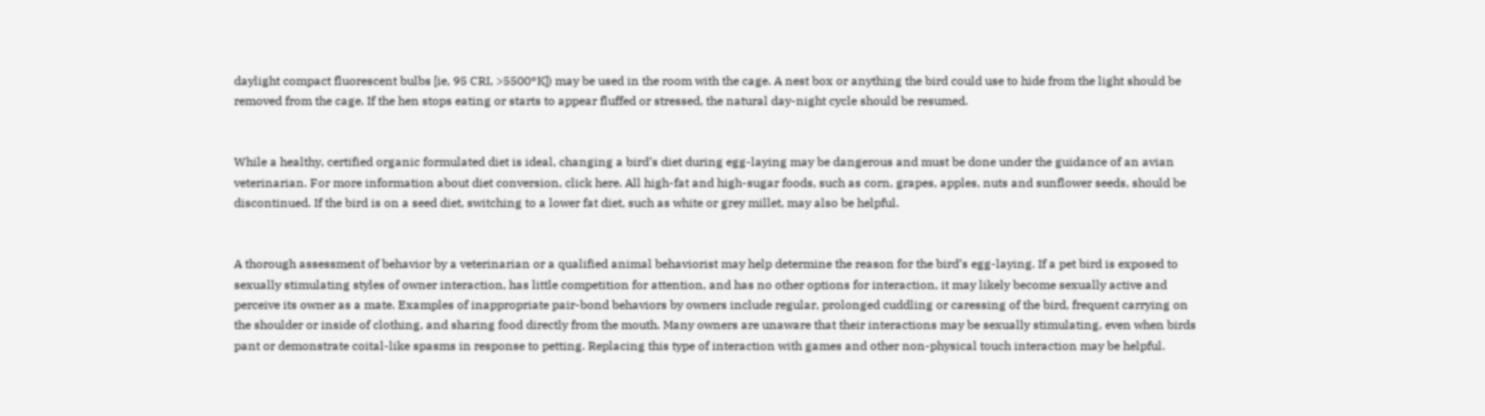daylight compact fluorescent bulbs [ie, 95 CRI, >5500°K]) may be used in the room with the cage. A nest box or anything the bird could use to hide from the light should be removed from the cage. If the hen stops eating or starts to appear fluffed or stressed, the natural day-night cycle should be resumed.


While a healthy, certified organic formulated diet is ideal, changing a bird’s diet during egg-laying may be dangerous and must be done under the guidance of an avian veterinarian. For more information about diet conversion, click here. All high-fat and high-sugar foods, such as corn, grapes, apples, nuts and sunflower seeds, should be discontinued. If the bird is on a seed diet, switching to a lower fat diet, such as white or grey millet, may also be helpful.


A thorough assessment of behavior by a veterinarian or a qualified animal behaviorist may help determine the reason for the bird’s egg-laying. If a pet bird is exposed to sexually stimulating styles of owner interaction, has little competition for attention, and has no other options for interaction, it may likely become sexually active and perceive its owner as a mate. Examples of inappropriate pair-bond behaviors by owners include regular, prolonged cuddling or caressing of the bird, frequent carrying on the shoulder or inside of clothing, and sharing food directly from the mouth. Many owners are unaware that their interactions may be sexually stimulating, even when birds pant or demonstrate coital-like spasms in response to petting. Replacing this type of interaction with games and other non-physical touch interaction may be helpful.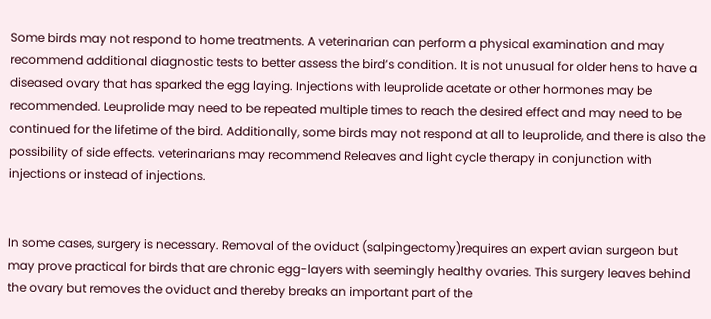Some birds may not respond to home treatments. A veterinarian can perform a physical examination and may recommend additional diagnostic tests to better assess the bird’s condition. It is not unusual for older hens to have a diseased ovary that has sparked the egg laying. Injections with leuprolide acetate or other hormones may be recommended. Leuprolide may need to be repeated multiple times to reach the desired effect and may need to be continued for the lifetime of the bird. Additionally, some birds may not respond at all to leuprolide, and there is also the possibility of side effects. veterinarians may recommend Releaves and light cycle therapy in conjunction with injections or instead of injections.


In some cases, surgery is necessary. Removal of the oviduct (salpingectomy)requires an expert avian surgeon but may prove practical for birds that are chronic egg-layers with seemingly healthy ovaries. This surgery leaves behind the ovary but removes the oviduct and thereby breaks an important part of the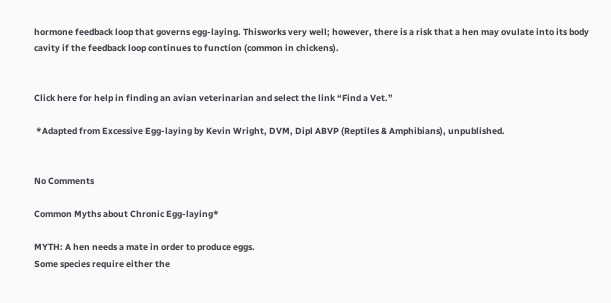hormone feedback loop that governs egg-laying. Thisworks very well; however, there is a risk that a hen may ovulate into its body cavity if the feedback loop continues to function (common in chickens).


Click here for help in finding an avian veterinarian and select the link “Find a Vet.”

 *Adapted from Excessive Egg-laying by Kevin Wright, DVM, Dipl ABVP (Reptiles & Amphibians), unpublished.


No Comments

Common Myths about Chronic Egg-laying*

MYTH: A hen needs a mate in order to produce eggs.
Some species require either the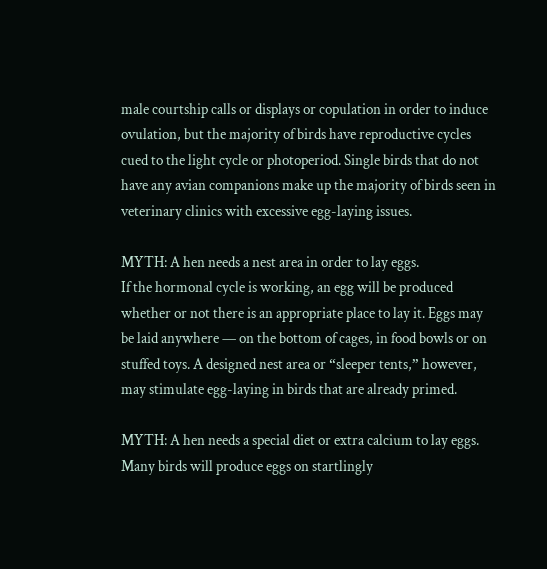male courtship calls or displays or copulation in order to induce ovulation, but the majority of birds have reproductive cycles cued to the light cycle or photoperiod. Single birds that do not have any avian companions make up the majority of birds seen in veterinary clinics with excessive egg-laying issues.

MYTH: A hen needs a nest area in order to lay eggs.
If the hormonal cycle is working, an egg will be produced whether or not there is an appropriate place to lay it. Eggs may be laid anywhere — on the bottom of cages, in food bowls or on stuffed toys. A designed nest area or “sleeper tents,” however, may stimulate egg-laying in birds that are already primed.

MYTH: A hen needs a special diet or extra calcium to lay eggs.
Many birds will produce eggs on startlingly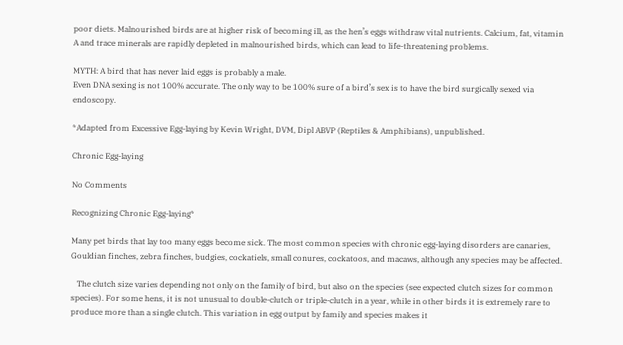poor diets. Malnourished birds are at higher risk of becoming ill, as the hen’s eggs withdraw vital nutrients. Calcium, fat, vitamin A and trace minerals are rapidly depleted in malnourished birds, which can lead to life-threatening problems.

MYTH: A bird that has never laid eggs is probably a male.
Even DNA sexing is not 100% accurate. The only way to be 100% sure of a bird’s sex is to have the bird surgically sexed via endoscopy.

*Adapted from Excessive Egg-laying by Kevin Wright, DVM, Dipl ABVP (Reptiles & Amphibians), unpublished.

Chronic Egg-laying

No Comments

Recognizing Chronic Egg-laying*

Many pet birds that lay too many eggs become sick. The most common species with chronic egg-laying disorders are canaries, Gouldian finches, zebra finches, budgies, cockatiels, small conures, cockatoos, and macaws, although any species may be affected.

   The clutch size varies depending not only on the family of bird, but also on the species (see expected clutch sizes for common species). For some hens, it is not unusual to double-clutch or triple-clutch in a year, while in other birds it is extremely rare to produce more than a single clutch. This variation in egg output by family and species makes it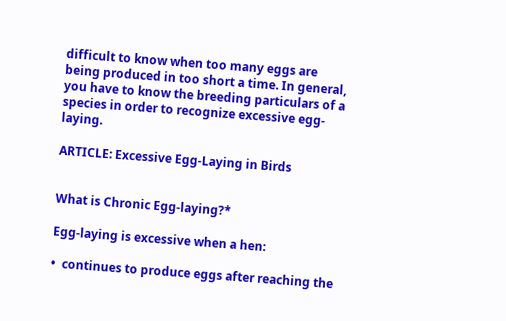difficult to know when too many eggs are being produced in too short a time. In general, you have to know the breeding particulars of a species in order to recognize excessive egg-laying.

ARTICLE: Excessive Egg-Laying in Birds


What is Chronic Egg-laying?*

Egg-laying is excessive when a hen:

•  continues to produce eggs after reaching the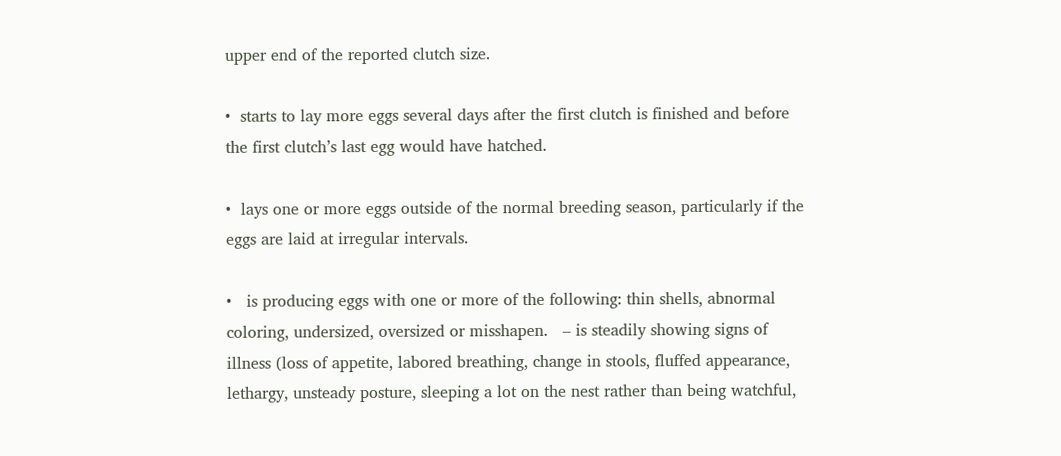upper end of the reported clutch size.

•  starts to lay more eggs several days after the first clutch is finished and before the first clutch’s last egg would have hatched.

•  lays one or more eggs outside of the normal breeding season, particularly if the eggs are laid at irregular intervals.

•   is producing eggs with one or more of the following: thin shells, abnormal coloring, undersized, oversized or misshapen.   – is steadily showing signs of illness (loss of appetite, labored breathing, change in stools, fluffed appearance, lethargy, unsteady posture, sleeping a lot on the nest rather than being watchful,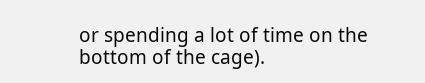or spending a lot of time on the bottom of the cage).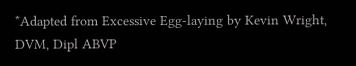*Adapted from Excessive Egg-laying by Kevin Wright, DVM, Dipl ABVP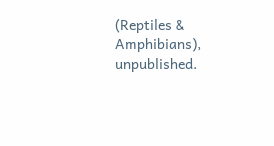(Reptiles & Amphibians), unpublished.